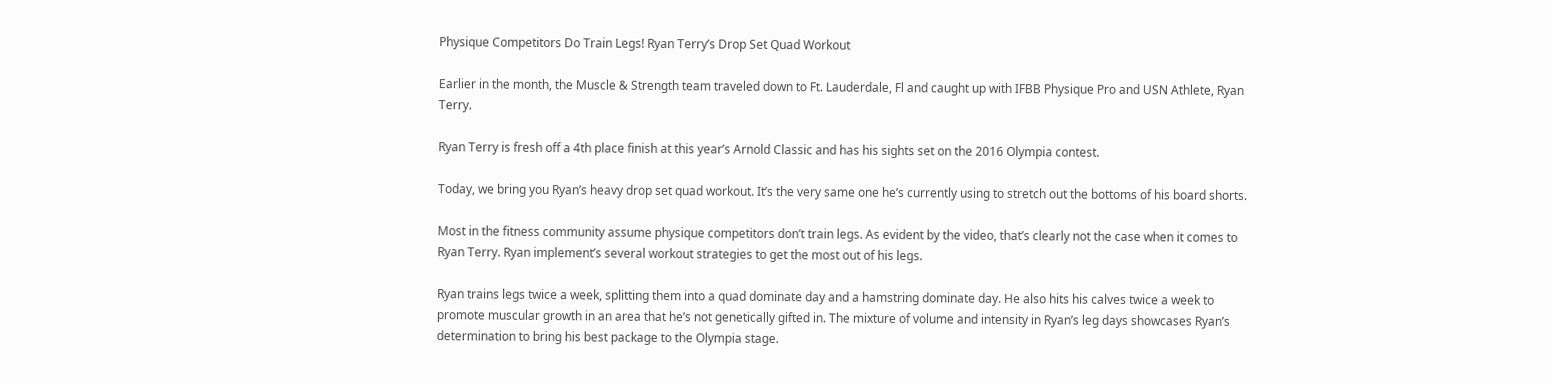Physique Competitors Do Train Legs! Ryan Terry’s Drop Set Quad Workout

Earlier in the month, the Muscle & Strength team traveled down to Ft. Lauderdale, Fl and caught up with IFBB Physique Pro and USN Athlete, Ryan Terry.

Ryan Terry is fresh off a 4th place finish at this year’s Arnold Classic and has his sights set on the 2016 Olympia contest.

Today, we bring you Ryan’s heavy drop set quad workout. It’s the very same one he’s currently using to stretch out the bottoms of his board shorts.

Most in the fitness community assume physique competitors don’t train legs. As evident by the video, that’s clearly not the case when it comes to Ryan Terry. Ryan implement’s several workout strategies to get the most out of his legs.

Ryan trains legs twice a week, splitting them into a quad dominate day and a hamstring dominate day. He also hits his calves twice a week to promote muscular growth in an area that he’s not genetically gifted in. The mixture of volume and intensity in Ryan’s leg days showcases Ryan’s determination to bring his best package to the Olympia stage.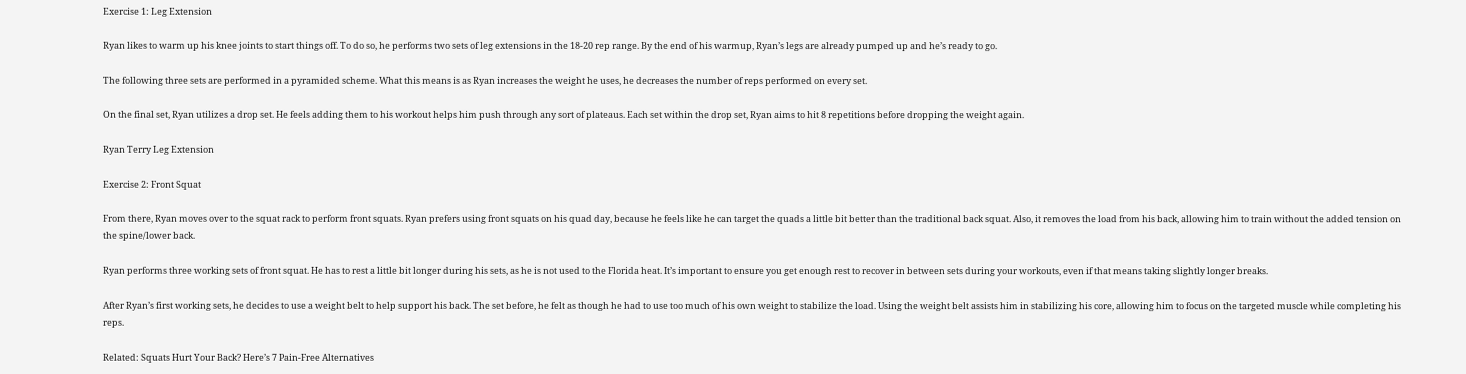Exercise 1: Leg Extension

Ryan likes to warm up his knee joints to start things off. To do so, he performs two sets of leg extensions in the 18-20 rep range. By the end of his warmup, Ryan’s legs are already pumped up and he’s ready to go.

The following three sets are performed in a pyramided scheme. What this means is as Ryan increases the weight he uses, he decreases the number of reps performed on every set.

On the final set, Ryan utilizes a drop set. He feels adding them to his workout helps him push through any sort of plateaus. Each set within the drop set, Ryan aims to hit 8 repetitions before dropping the weight again.

Ryan Terry Leg Extension

Exercise 2: Front Squat

From there, Ryan moves over to the squat rack to perform front squats. Ryan prefers using front squats on his quad day, because he feels like he can target the quads a little bit better than the traditional back squat. Also, it removes the load from his back, allowing him to train without the added tension on the spine/lower back.

Ryan performs three working sets of front squat. He has to rest a little bit longer during his sets, as he is not used to the Florida heat. It’s important to ensure you get enough rest to recover in between sets during your workouts, even if that means taking slightly longer breaks.

After Ryan’s first working sets, he decides to use a weight belt to help support his back. The set before, he felt as though he had to use too much of his own weight to stabilize the load. Using the weight belt assists him in stabilizing his core, allowing him to focus on the targeted muscle while completing his reps.

Related: Squats Hurt Your Back? Here’s 7 Pain-Free Alternatives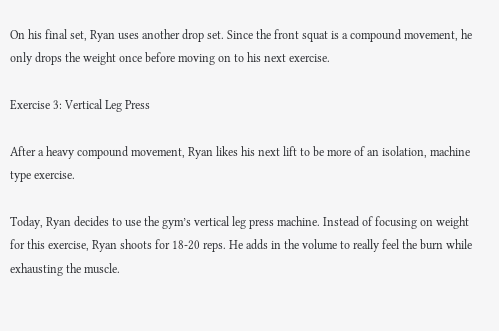On his final set, Ryan uses another drop set. Since the front squat is a compound movement, he only drops the weight once before moving on to his next exercise.

Exercise 3: Vertical Leg Press

After a heavy compound movement, Ryan likes his next lift to be more of an isolation, machine type exercise.

Today, Ryan decides to use the gym’s vertical leg press machine. Instead of focusing on weight for this exercise, Ryan shoots for 18-20 reps. He adds in the volume to really feel the burn while exhausting the muscle.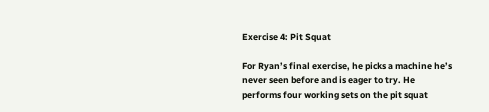Exercise 4: Pit Squat

For Ryan’s final exercise, he picks a machine he’s never seen before and is eager to try. He performs four working sets on the pit squat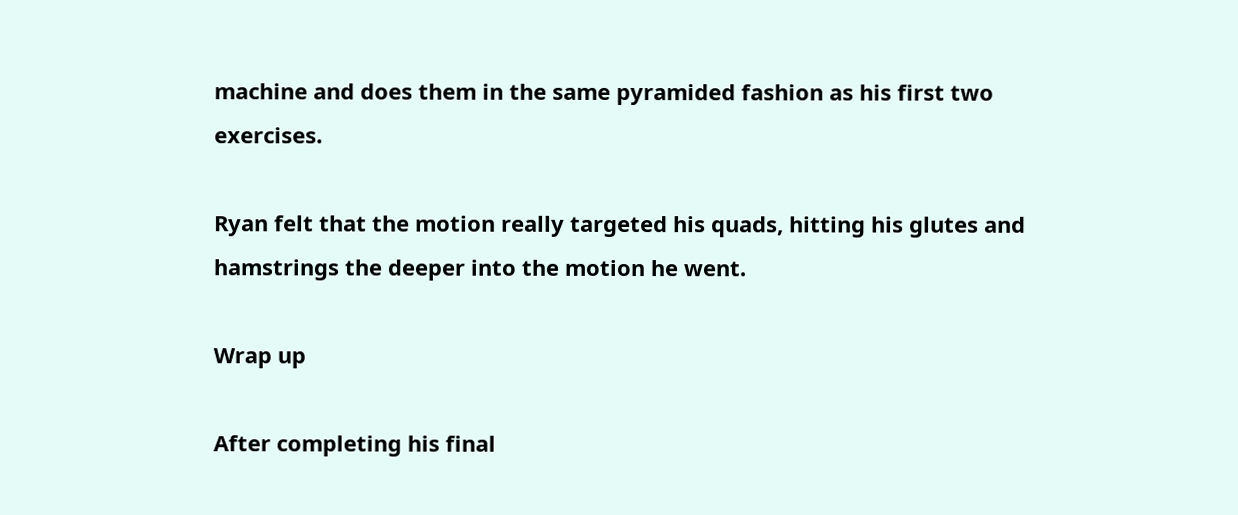machine and does them in the same pyramided fashion as his first two exercises.

Ryan felt that the motion really targeted his quads, hitting his glutes and hamstrings the deeper into the motion he went.

Wrap up

After completing his final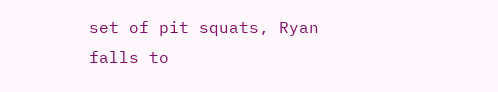set of pit squats, Ryan falls to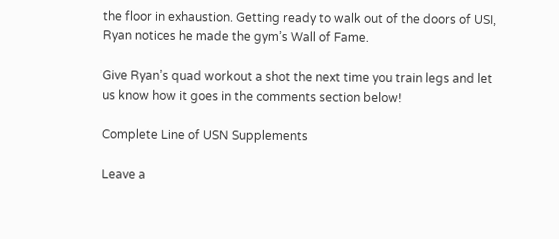the floor in exhaustion. Getting ready to walk out of the doors of USI, Ryan notices he made the gym’s Wall of Fame.

Give Ryan’s quad workout a shot the next time you train legs and let us know how it goes in the comments section below!

Complete Line of USN Supplements

Leave a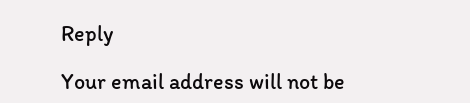Reply

Your email address will not be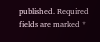published. Required fields are marked *